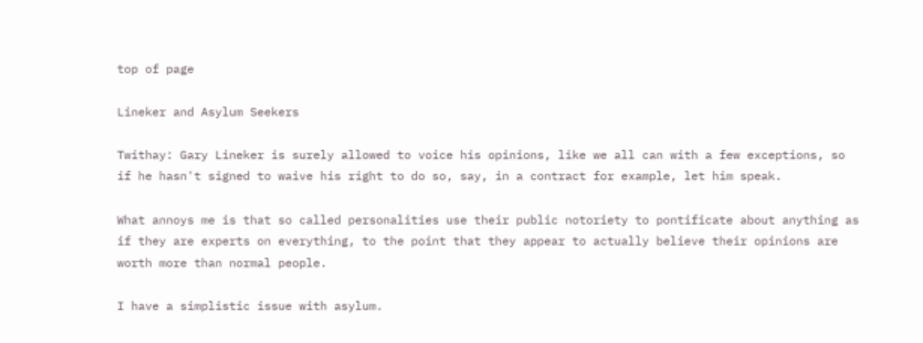top of page

Lineker and Asylum Seekers

Twithay: Gary Lineker is surely allowed to voice his opinions, like we all can with a few exceptions, so if he hasn't signed to waive his right to do so, say, in a contract for example, let him speak.

What annoys me is that so called personalities use their public notoriety to pontificate about anything as if they are experts on everything, to the point that they appear to actually believe their opinions are worth more than normal people.

I have a simplistic issue with asylum.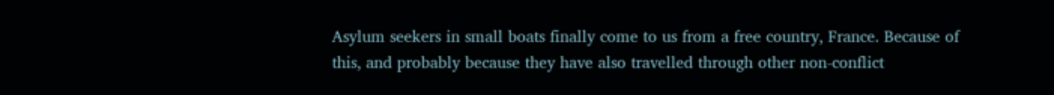Asylum seekers in small boats finally come to us from a free country, France. Because of this, and probably because they have also travelled through other non-conflict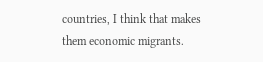countries, I think that makes them economic migrants.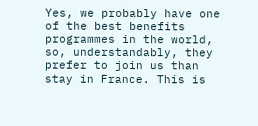Yes, we probably have one of the best benefits programmes in the world, so, understandably, they prefer to join us than stay in France. This is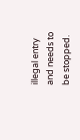illegal entry and needs to be stopped.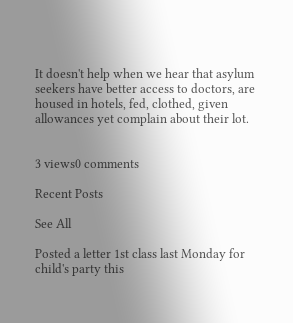It doesn't help when we hear that asylum seekers have better access to doctors, are housed in hotels, fed, clothed, given allowances yet complain about their lot.


3 views0 comments

Recent Posts

See All

Posted a letter 1st class last Monday for child's party this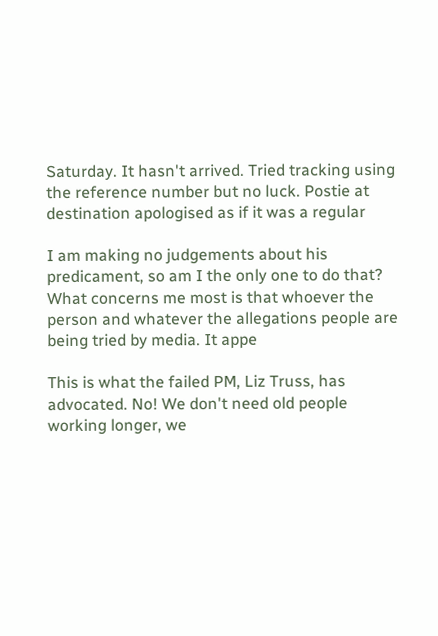Saturday. It hasn't arrived. Tried tracking using the reference number but no luck. Postie at destination apologised as if it was a regular

I am making no judgements about his predicament, so am I the only one to do that? What concerns me most is that whoever the person and whatever the allegations people are being tried by media. It appe

This is what the failed PM, Liz Truss, has advocated. No! We don't need old people working longer, we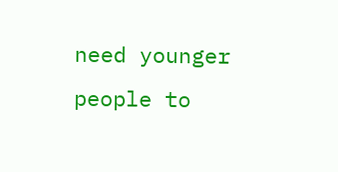need younger people to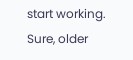start working. Sure, older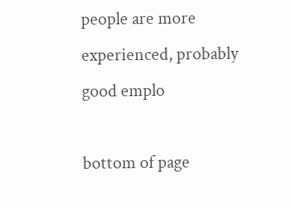people are more experienced, probably good emplo

bottom of page